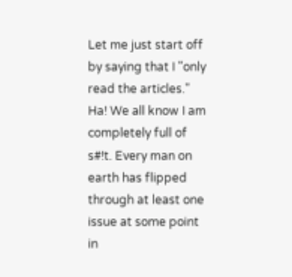Let me just start off by saying that I "only read the articles." Ha! We all know I am completely full of s#!t. Every man on earth has flipped through at least one issue at some point in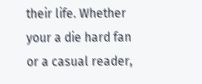their life. Whether your a die hard fan or a casual reader,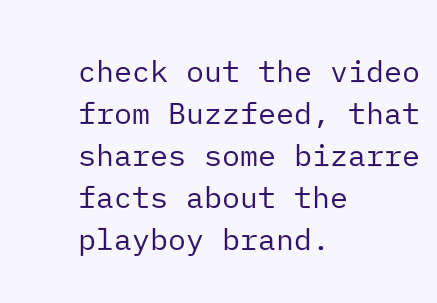check out the video from Buzzfeed, that shares some bizarre facts about the playboy brand.